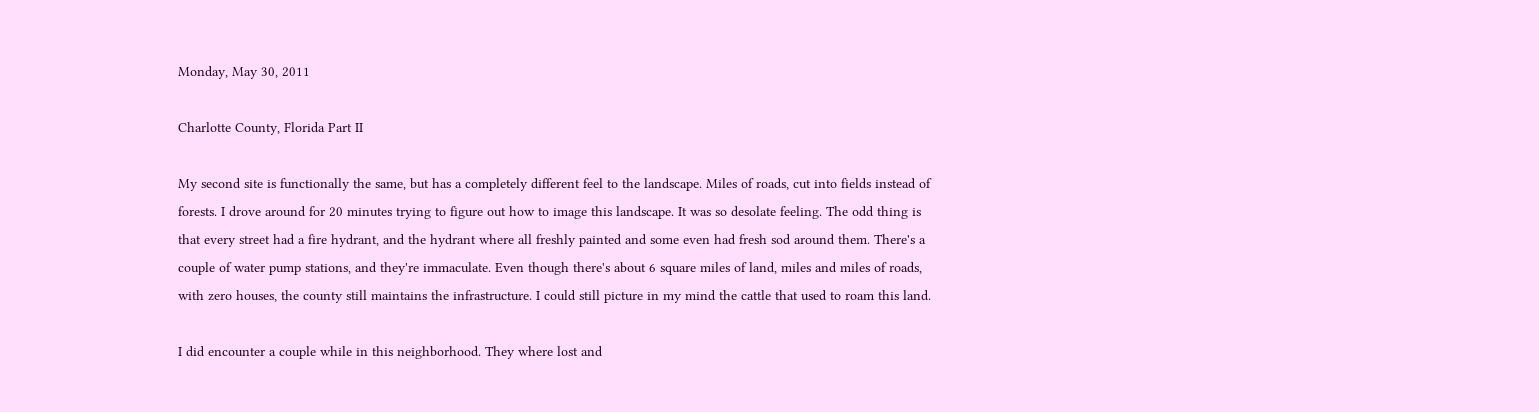Monday, May 30, 2011

Charlotte County, Florida Part II

My second site is functionally the same, but has a completely different feel to the landscape. Miles of roads, cut into fields instead of forests. I drove around for 20 minutes trying to figure out how to image this landscape. It was so desolate feeling. The odd thing is that every street had a fire hydrant, and the hydrant where all freshly painted and some even had fresh sod around them. There's a couple of water pump stations, and they're immaculate. Even though there's about 6 square miles of land, miles and miles of roads, with zero houses, the county still maintains the infrastructure. I could still picture in my mind the cattle that used to roam this land.

I did encounter a couple while in this neighborhood. They where lost and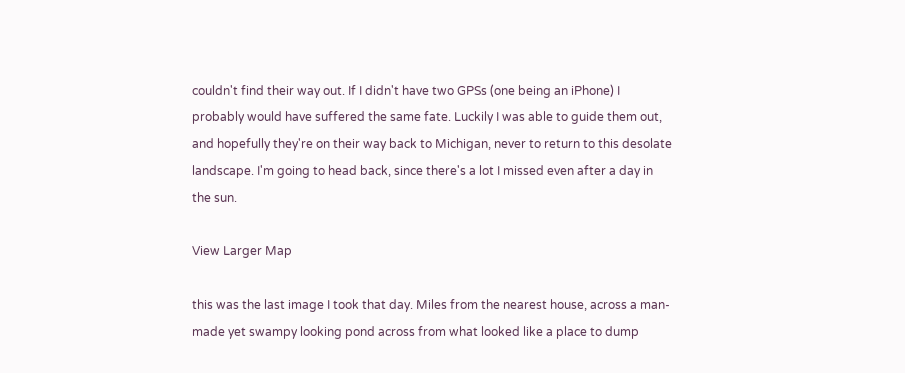couldn't find their way out. If I didn't have two GPSs (one being an iPhone) I probably would have suffered the same fate. Luckily I was able to guide them out, and hopefully they're on their way back to Michigan, never to return to this desolate landscape. I'm going to head back, since there's a lot I missed even after a day in the sun.

View Larger Map

this was the last image I took that day. Miles from the nearest house, across a man-made yet swampy looking pond across from what looked like a place to dump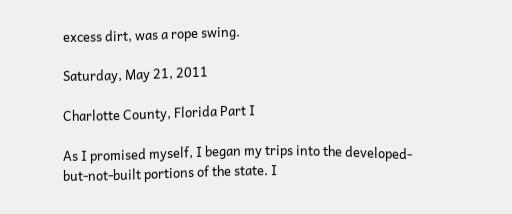excess dirt, was a rope swing.

Saturday, May 21, 2011

Charlotte County, Florida Part I

As I promised myself, I began my trips into the developed-but-not-built portions of the state. I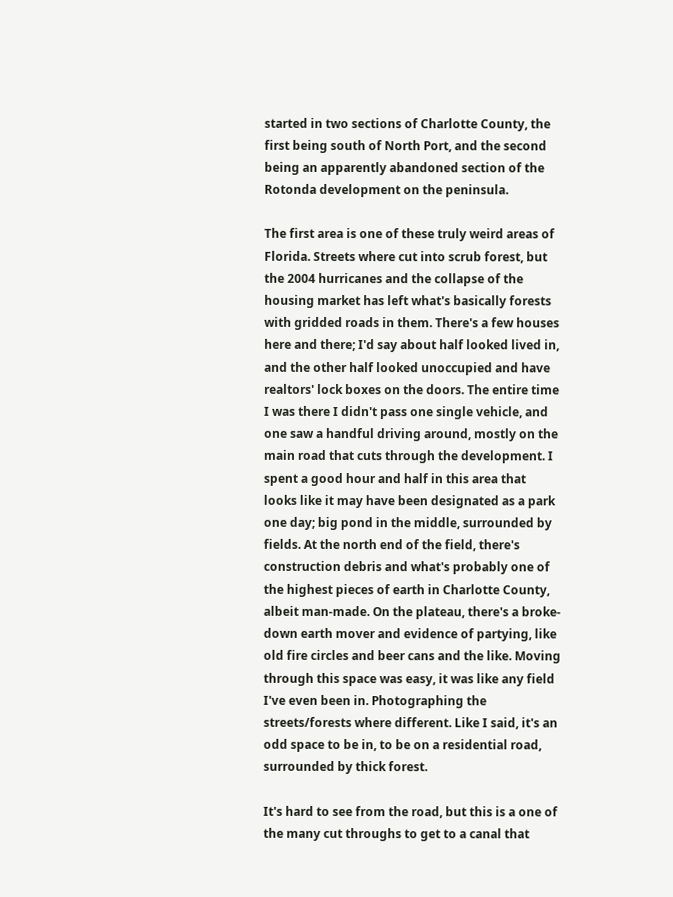started in two sections of Charlotte County, the first being south of North Port, and the second being an apparently abandoned section of the Rotonda development on the peninsula.

The first area is one of these truly weird areas of Florida. Streets where cut into scrub forest, but the 2004 hurricanes and the collapse of the housing market has left what's basically forests with gridded roads in them. There's a few houses here and there; I'd say about half looked lived in, and the other half looked unoccupied and have realtors' lock boxes on the doors. The entire time I was there I didn't pass one single vehicle, and one saw a handful driving around, mostly on the main road that cuts through the development. I spent a good hour and half in this area that looks like it may have been designated as a park one day; big pond in the middle, surrounded by fields. At the north end of the field, there's construction debris and what's probably one of the highest pieces of earth in Charlotte County, albeit man-made. On the plateau, there's a broke-down earth mover and evidence of partying, like old fire circles and beer cans and the like. Moving through this space was easy, it was like any field I've even been in. Photographing the streets/forests where different. Like I said, it's an odd space to be in, to be on a residential road, surrounded by thick forest.

It's hard to see from the road, but this is a one of the many cut throughs to get to a canal that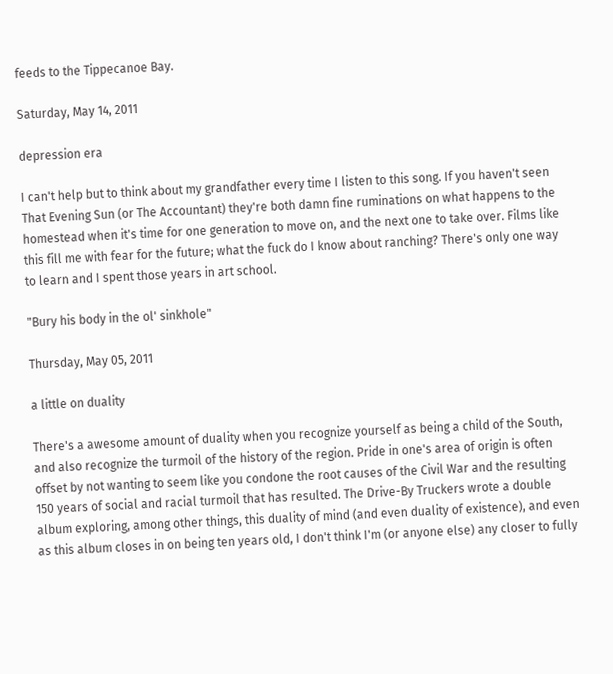feeds to the Tippecanoe Bay.

Saturday, May 14, 2011

depression era

I can't help but to think about my grandfather every time I listen to this song. If you haven't seen That Evening Sun (or The Accountant) they're both damn fine ruminations on what happens to the homestead when it's time for one generation to move on, and the next one to take over. Films like this fill me with fear for the future; what the fuck do I know about ranching? There's only one way to learn and I spent those years in art school.

"Bury his body in the ol' sinkhole"

Thursday, May 05, 2011

a little on duality

There's a awesome amount of duality when you recognize yourself as being a child of the South, and also recognize the turmoil of the history of the region. Pride in one's area of origin is often offset by not wanting to seem like you condone the root causes of the Civil War and the resulting 150 years of social and racial turmoil that has resulted. The Drive-By Truckers wrote a double album exploring, among other things, this duality of mind (and even duality of existence), and even as this album closes in on being ten years old, I don't think I'm (or anyone else) any closer to fully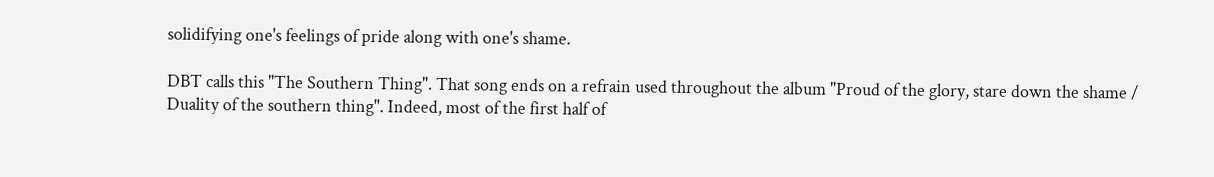solidifying one's feelings of pride along with one's shame.

DBT calls this "The Southern Thing". That song ends on a refrain used throughout the album "Proud of the glory, stare down the shame / Duality of the southern thing". Indeed, most of the first half of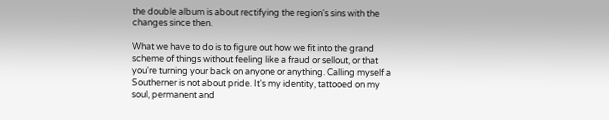the double album is about rectifying the region's sins with the changes since then.

What we have to do is to figure out how we fit into the grand scheme of things without feeling like a fraud or sellout, or that you're turning your back on anyone or anything. Calling myself a Southerner is not about pride. It's my identity, tattooed on my soul, permanent and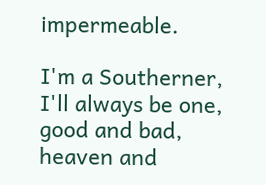impermeable.

I'm a Southerner, I'll always be one, good and bad, heaven and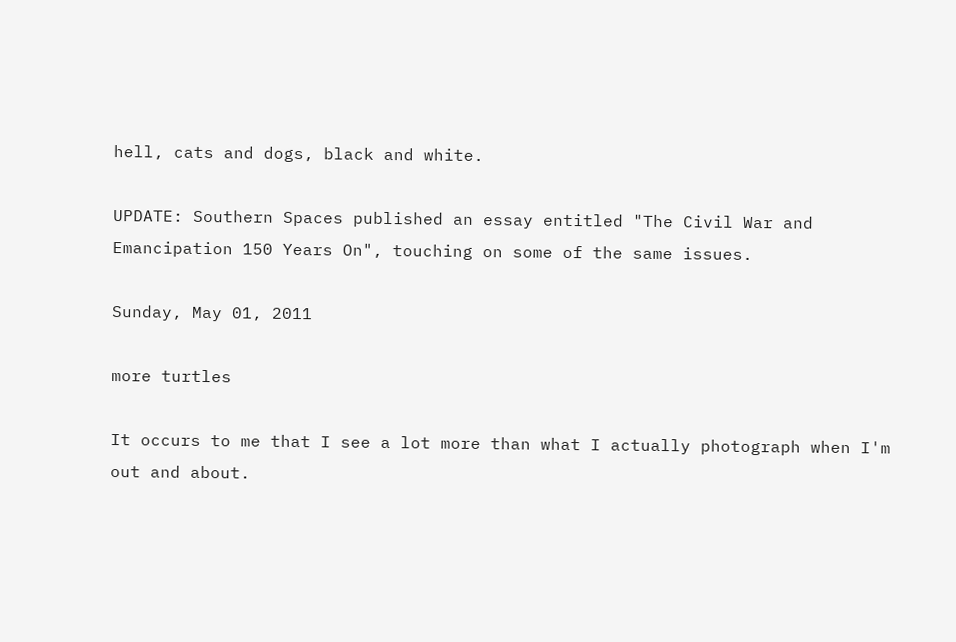hell, cats and dogs, black and white.

UPDATE: Southern Spaces published an essay entitled "The Civil War and Emancipation 150 Years On", touching on some of the same issues.

Sunday, May 01, 2011

more turtles

It occurs to me that I see a lot more than what I actually photograph when I'm out and about.